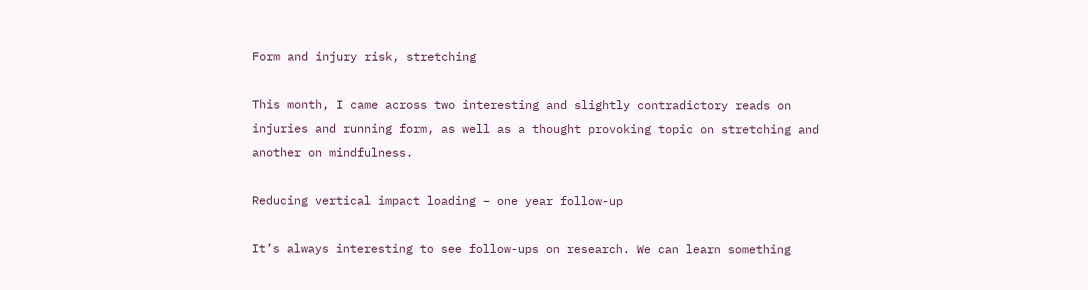Form and injury risk, stretching

This month, I came across two interesting and slightly contradictory reads on injuries and running form, as well as a thought provoking topic on stretching and another on mindfulness.

Reducing vertical impact loading – one year follow-up

It’s always interesting to see follow-ups on research. We can learn something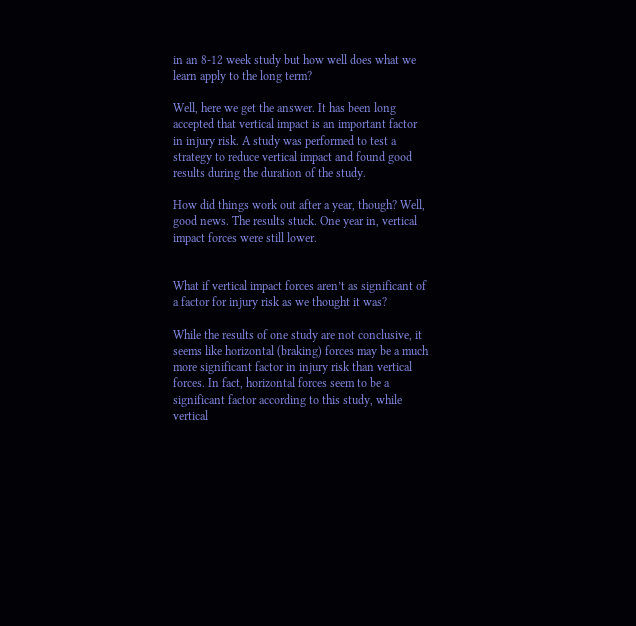in an 8-12 week study but how well does what we learn apply to the long term?

Well, here we get the answer. It has been long accepted that vertical impact is an important factor in injury risk. A study was performed to test a strategy to reduce vertical impact and found good results during the duration of the study.

How did things work out after a year, though? Well, good news. The results stuck. One year in, vertical impact forces were still lower.


What if vertical impact forces aren’t as significant of a factor for injury risk as we thought it was?

While the results of one study are not conclusive, it seems like horizontal (braking) forces may be a much more significant factor in injury risk than vertical forces. In fact, horizontal forces seem to be a significant factor according to this study, while vertical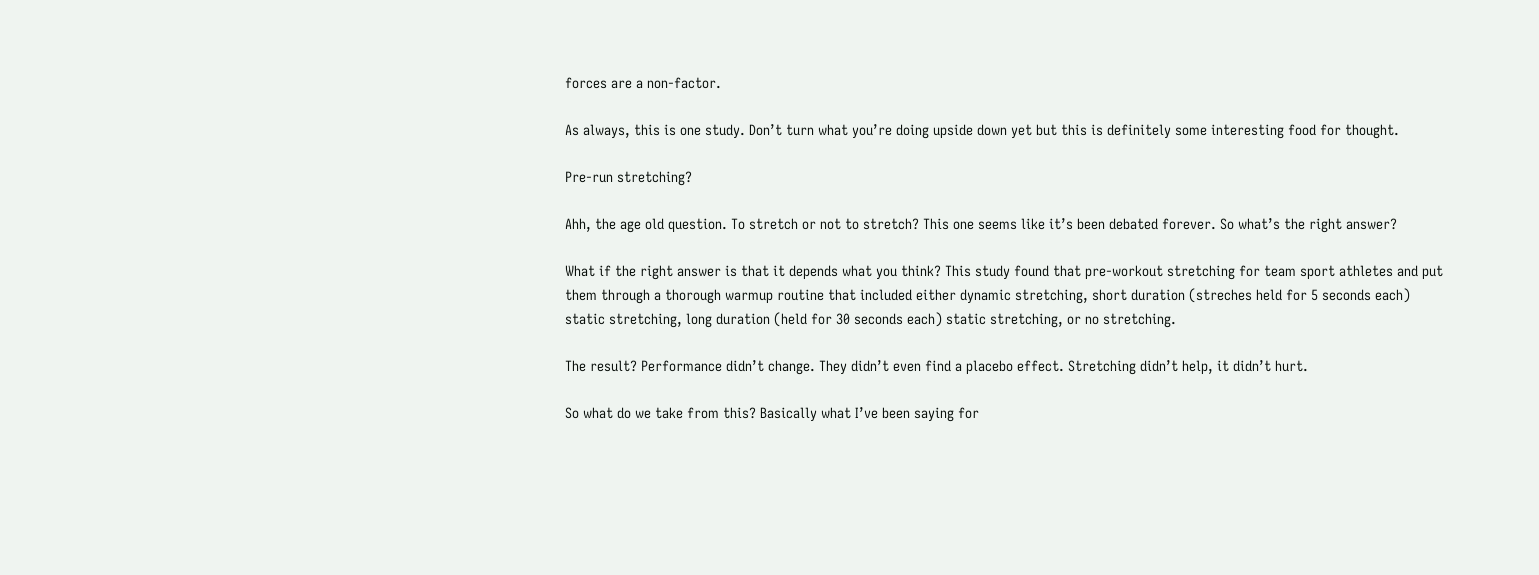forces are a non-factor.

As always, this is one study. Don’t turn what you’re doing upside down yet but this is definitely some interesting food for thought.

Pre-run stretching?

Ahh, the age old question. To stretch or not to stretch? This one seems like it’s been debated forever. So what’s the right answer?

What if the right answer is that it depends what you think? This study found that pre-workout stretching for team sport athletes and put them through a thorough warmup routine that included either dynamic stretching, short duration (streches held for 5 seconds each) static stretching, long duration (held for 30 seconds each) static stretching, or no stretching.

The result? Performance didn’t change. They didn’t even find a placebo effect. Stretching didn’t help, it didn’t hurt.

So what do we take from this? Basically what I’ve been saying for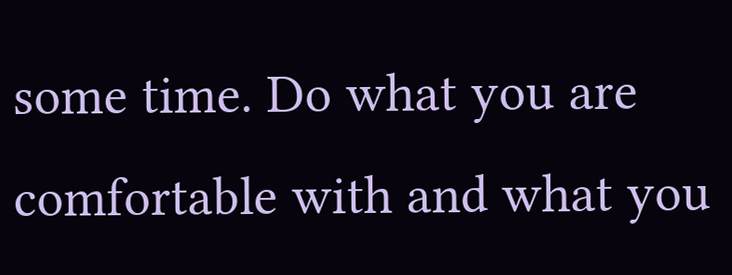some time. Do what you are comfortable with and what you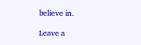believe in.

Leave a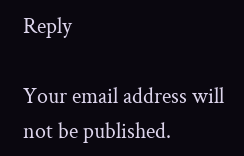Reply

Your email address will not be published.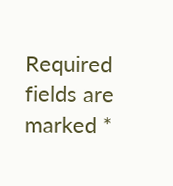Required fields are marked *